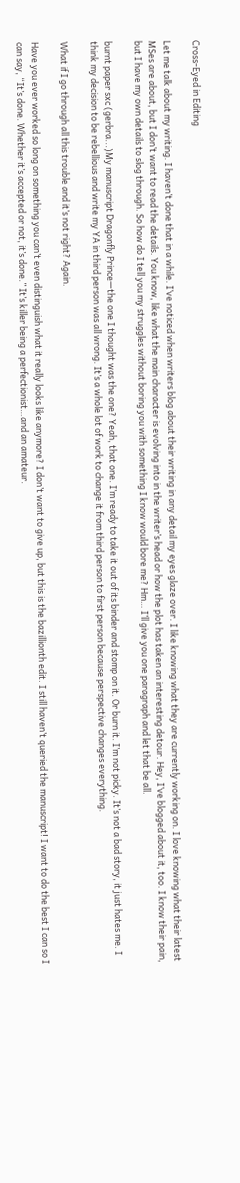Cross-Eyed in Editing

Let me talk about my writing. I haven’t done that in a while. I’ve noticed when writers blog about their writing in any detail my eyes glaze over. I like knowing what they are currently working on. I love knowing what their latest MSes are about, but I don’t want to read the details. You know, like what the main character is evolving into in the writer’s head or how the plot has taken an interesting detour. Hey, I’ve blogged about it, too. I know their pain, but I have my own details to slog through. So how do I tell you my struggles without boring you with something I know would bore me? Hm… I’ll give you one paragraph and let that be all.

burnt paper sxc (gerbra...)My manuscript Dragonfly Prince—the one I thought was the one? Yeah, that one. I’m ready to take it out of its binder and stomp on it. Or burn it. I’m not picky. It’s not a bad story, it just hates me. I think my decision to be rebellious and write my YA in third person was all wrong. It’s a whole lot of work to change it from third person to first person because perspective changes everything.

What if I go through all this trouble and it’s not right? Again.

Have you ever worked so long on something you can’t even distinguish what it really looks like anymore? I don’t want to give up, but this is the bazillionth edit. I still haven’t queried the manuscript! I want to do the best I can so I can say, “It’s done. Whether it’s accepted or not, it’s done.” It’s killer being a perfectionist…and an amateur.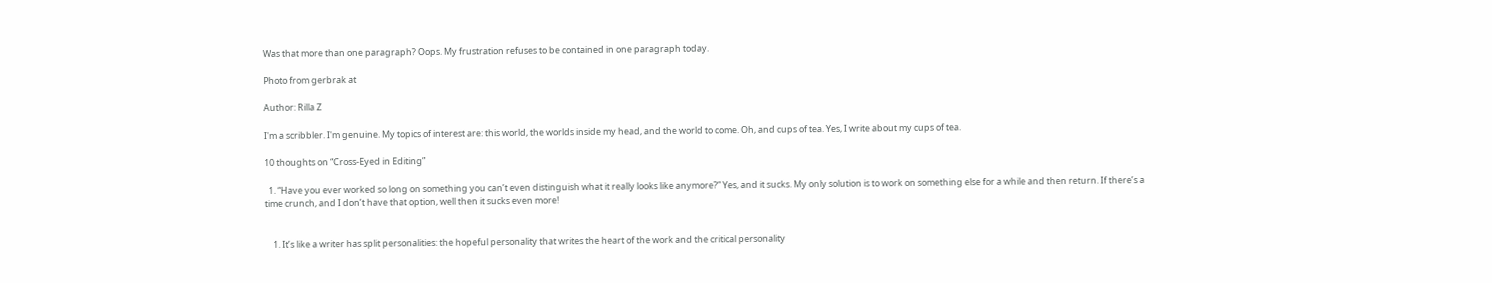Was that more than one paragraph? Oops. My frustration refuses to be contained in one paragraph today.

Photo from gerbrak at

Author: Rilla Z

I'm a scribbler. I'm genuine. My topics of interest are: this world, the worlds inside my head, and the world to come. Oh, and cups of tea. Yes, I write about my cups of tea.

10 thoughts on “Cross-Eyed in Editing”

  1. “Have you ever worked so long on something you can’t even distinguish what it really looks like anymore?” Yes, and it sucks. My only solution is to work on something else for a while and then return. If there’s a time crunch, and I don’t have that option, well then it sucks even more!


    1. It’s like a writer has split personalities: the hopeful personality that writes the heart of the work and the critical personality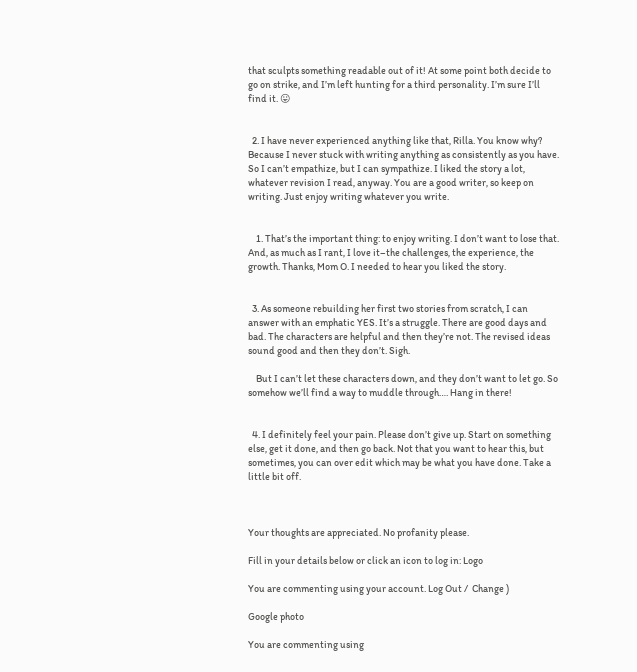that sculpts something readable out of it! At some point both decide to go on strike, and I’m left hunting for a third personality. I’m sure I’ll find it. 😛


  2. I have never experienced anything like that, Rilla. You know why? Because I never stuck with writing anything as consistently as you have. So I can’t empathize, but I can sympathize. I liked the story a lot, whatever revision I read, anyway. You are a good writer, so keep on writing. Just enjoy writing whatever you write.


    1. That’s the important thing: to enjoy writing. I don’t want to lose that. And, as much as I rant, I love it–the challenges, the experience, the growth. Thanks, Mom O. I needed to hear you liked the story.


  3. As someone rebuilding her first two stories from scratch, I can answer with an emphatic YES. It’s a struggle. There are good days and bad. The characters are helpful and then they’re not. The revised ideas sound good and then they don’t. Sigh.

    But I can’t let these characters down, and they don’t want to let go. So somehow we’ll find a way to muddle through…. Hang in there!


  4. I definitely feel your pain. Please don’t give up. Start on something else, get it done, and then go back. Not that you want to hear this, but sometimes, you can over edit which may be what you have done. Take a little bit off.



Your thoughts are appreciated. No profanity please.

Fill in your details below or click an icon to log in: Logo

You are commenting using your account. Log Out /  Change )

Google photo

You are commenting using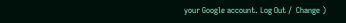your Google account. Log Out /  Change )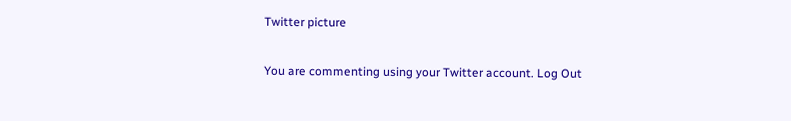Twitter picture

You are commenting using your Twitter account. Log Out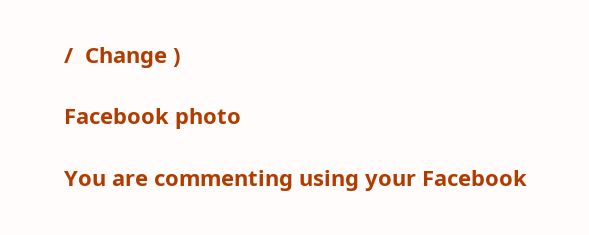/  Change )

Facebook photo

You are commenting using your Facebook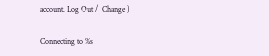account. Log Out /  Change )

Connecting to %s